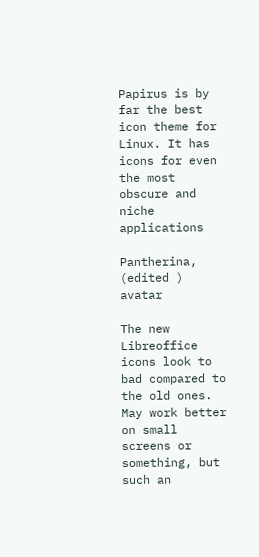Papirus is by far the best icon theme for Linux. It has icons for even the most obscure and niche applications

Pantherina, (edited ) avatar

The new Libreoffice icons look to bad compared to the old ones. May work better on small screens or something, but such an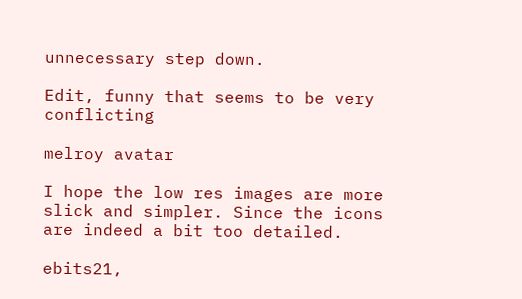unnecessary step down.

Edit, funny that seems to be very conflicting

melroy avatar

I hope the low res images are more slick and simpler. Since the icons are indeed a bit too detailed.

ebits21,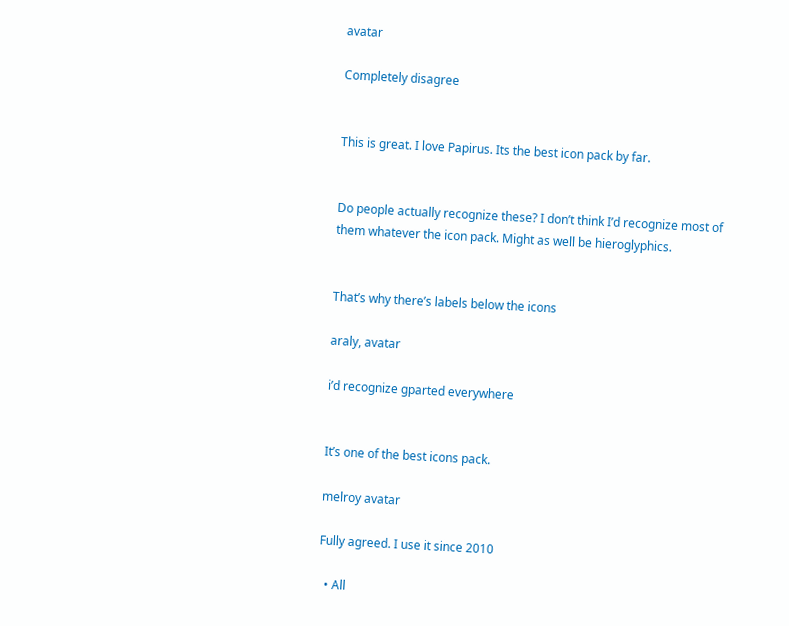avatar

Completely disagree


This is great. I love Papirus. Its the best icon pack by far.


Do people actually recognize these? I don’t think I’d recognize most of them whatever the icon pack. Might as well be hieroglyphics.


That’s why there’s labels below the icons

araly, avatar

i’d recognize gparted everywhere


It’s one of the best icons pack.

melroy avatar

Fully agreed. I use it since 2010

  • All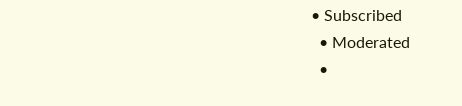• Subscribed
  • Moderated
  •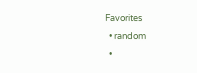Favorites
  • random
  •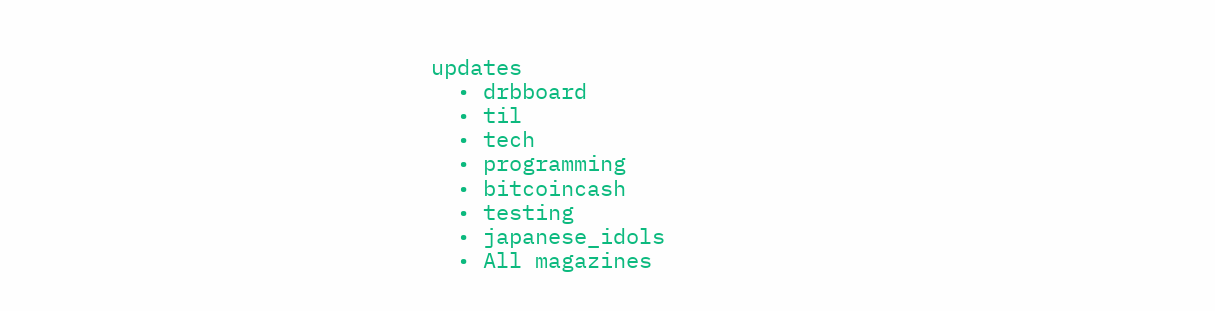updates
  • drbboard
  • til
  • tech
  • programming
  • bitcoincash
  • testing
  • japanese_idols
  • All magazines